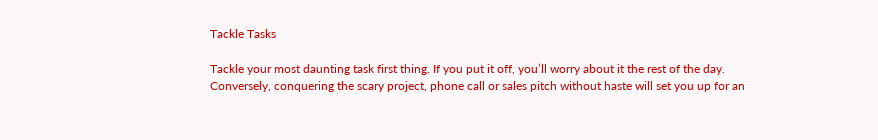Tackle Tasks

Tackle your most daunting task first thing. If you put it off, you’ll worry about it the rest of the day. Conversely, conquering the scary project, phone call or sales pitch without haste will set you up for an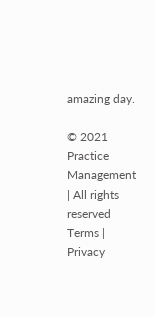amazing day.

© 2021 Practice Management | All rights reserved
Terms | Privacy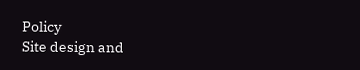Policy
Site design and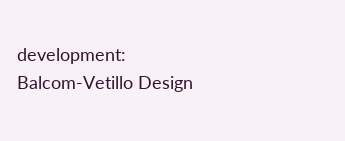development: Balcom-Vetillo Design